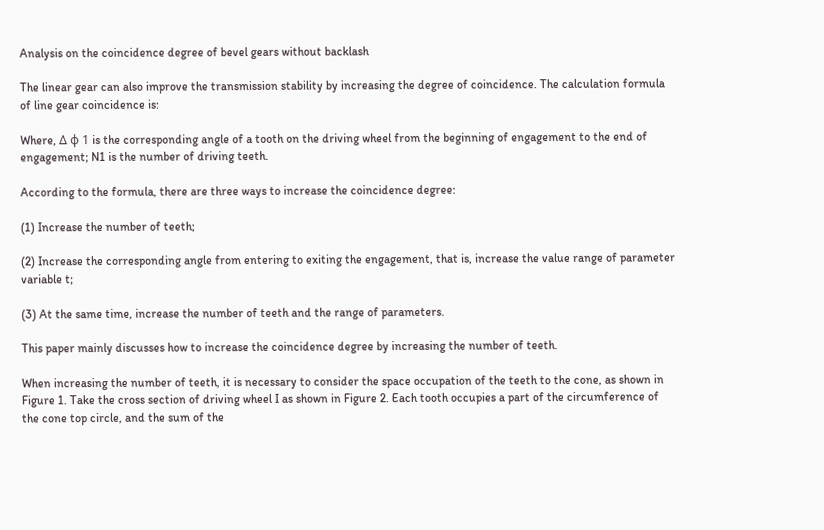Analysis on the coincidence degree of bevel gears without backlash

The linear gear can also improve the transmission stability by increasing the degree of coincidence. The calculation formula of line gear coincidence is:

Where, Δ φ 1 is the corresponding angle of a tooth on the driving wheel from the beginning of engagement to the end of engagement; N1 is the number of driving teeth.

According to the formula, there are three ways to increase the coincidence degree:

(1) Increase the number of teeth;

(2) Increase the corresponding angle from entering to exiting the engagement, that is, increase the value range of parameter variable t;

(3) At the same time, increase the number of teeth and the range of parameters.

This paper mainly discusses how to increase the coincidence degree by increasing the number of teeth.

When increasing the number of teeth, it is necessary to consider the space occupation of the teeth to the cone, as shown in Figure 1. Take the cross section of driving wheel I as shown in Figure 2. Each tooth occupies a part of the circumference of the cone top circle, and the sum of the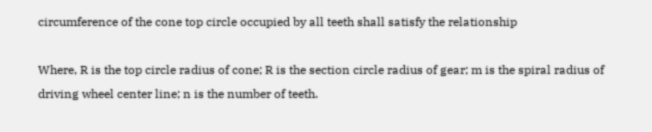circumference of the cone top circle occupied by all teeth shall satisfy the relationship

Where, R is the top circle radius of cone; R is the section circle radius of gear; m is the spiral radius of driving wheel center line; n is the number of teeth.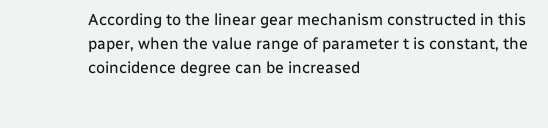According to the linear gear mechanism constructed in this paper, when the value range of parameter t is constant, the coincidence degree can be increased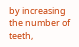by increasing the number of teeth,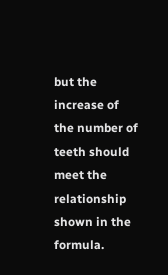but the increase of the number of teeth should meet the relationship shown in the formula.